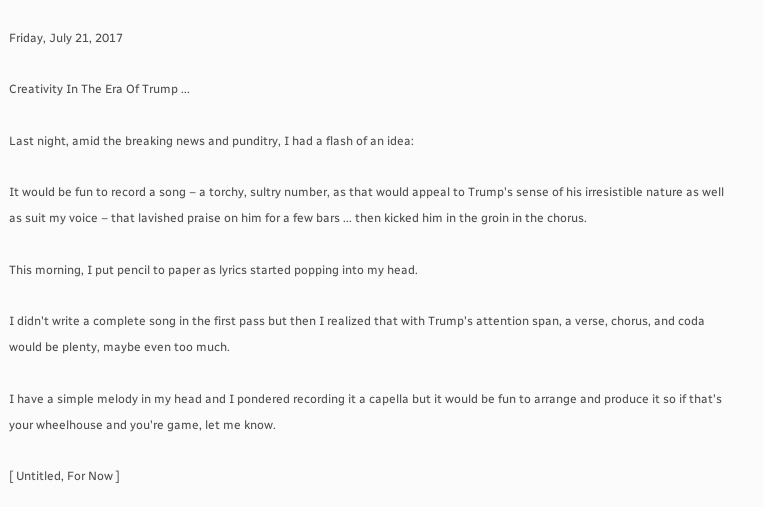Friday, July 21, 2017

Creativity In The Era Of Trump ...

Last night, amid the breaking news and punditry, I had a flash of an idea:

It would be fun to record a song – a torchy, sultry number, as that would appeal to Trump's sense of his irresistible nature as well as suit my voice – that lavished praise on him for a few bars ... then kicked him in the groin in the chorus.

This morning, I put pencil to paper as lyrics started popping into my head.

I didn't write a complete song in the first pass but then I realized that with Trump's attention span, a verse, chorus, and coda would be plenty, maybe even too much.

I have a simple melody in my head and I pondered recording it a capella but it would be fun to arrange and produce it so if that's your wheelhouse and you're game, let me know.

[ Untitled, For Now ]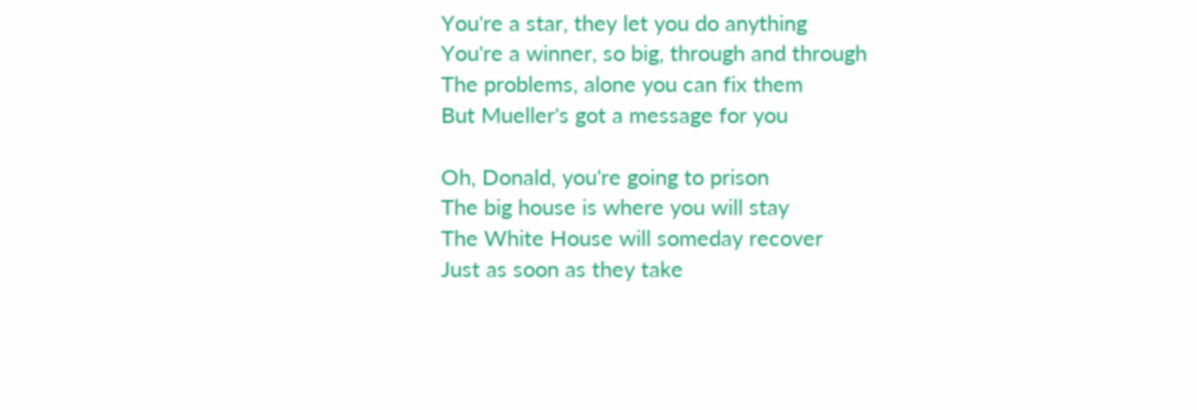You're a star, they let you do anything
You're a winner, so big, through and through
The problems, alone you can fix them
But Mueller's got a message for you

Oh, Donald, you're going to prison
The big house is where you will stay
The White House will someday recover
Just as soon as they take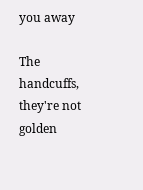you away

The handcuffs, they're not golden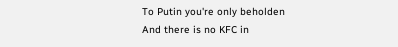To Putin you're only beholden
And there is no KFC in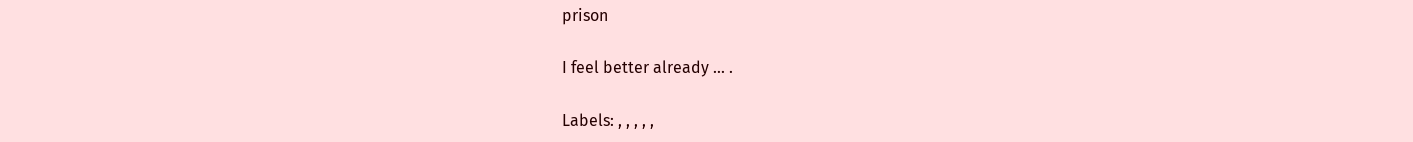prison

I feel better already ... .

Labels: , , , , ,